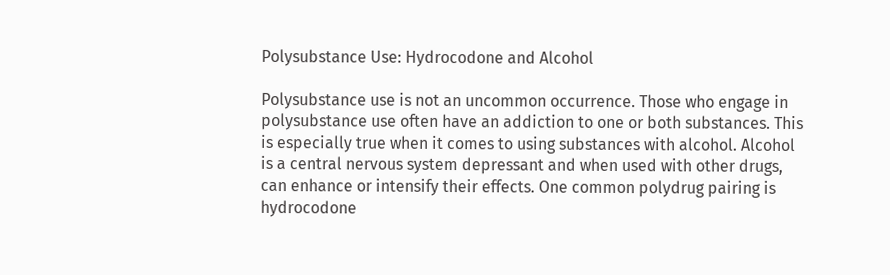Polysubstance Use: Hydrocodone and Alcohol

Polysubstance use is not an uncommon occurrence. Those who engage in polysubstance use often have an addiction to one or both substances. This is especially true when it comes to using substances with alcohol. Alcohol is a central nervous system depressant and when used with other drugs, can enhance or intensify their effects. One common polydrug pairing is hydrocodone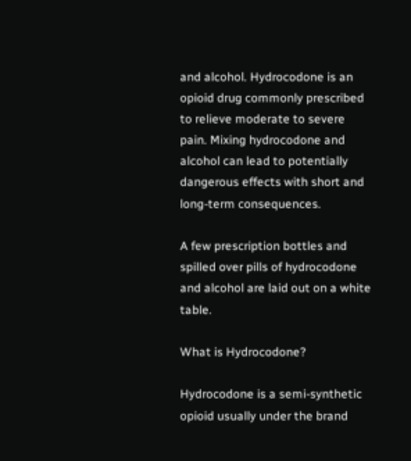and alcohol. Hydrocodone is an opioid drug commonly prescribed to relieve moderate to severe pain. Mixing hydrocodone and alcohol can lead to potentially dangerous effects with short and long-term consequences.

A few prescription bottles and spilled over pills of hydrocodone and alcohol are laid out on a white table.

What is Hydrocodone?

Hydrocodone is a semi-synthetic opioid usually under the brand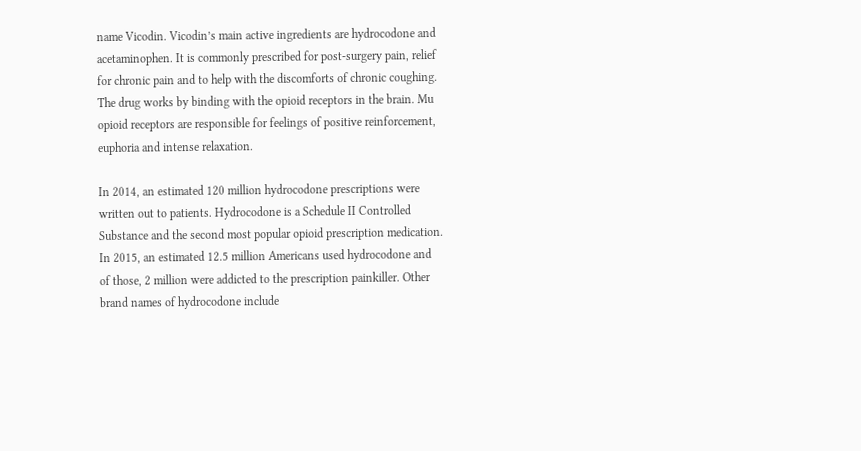name Vicodin. Vicodin’s main active ingredients are hydrocodone and acetaminophen. It is commonly prescribed for post-surgery pain, relief for chronic pain and to help with the discomforts of chronic coughing. The drug works by binding with the opioid receptors in the brain. Mu opioid receptors are responsible for feelings of positive reinforcement, euphoria and intense relaxation.

In 2014, an estimated 120 million hydrocodone prescriptions were written out to patients. Hydrocodone is a Schedule II Controlled Substance and the second most popular opioid prescription medication. In 2015, an estimated 12.5 million Americans used hydrocodone and of those, 2 million were addicted to the prescription painkiller. Other brand names of hydrocodone include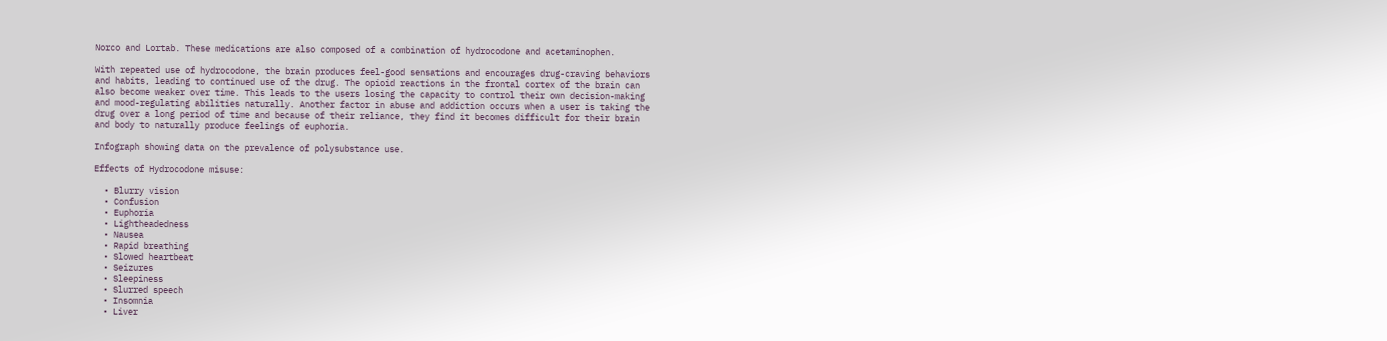Norco and Lortab. These medications are also composed of a combination of hydrocodone and acetaminophen.

With repeated use of hydrocodone, the brain produces feel-good sensations and encourages drug-craving behaviors and habits, leading to continued use of the drug. The opioid reactions in the frontal cortex of the brain can also become weaker over time. This leads to the users losing the capacity to control their own decision-making and mood-regulating abilities naturally. Another factor in abuse and addiction occurs when a user is taking the drug over a long period of time and because of their reliance, they find it becomes difficult for their brain and body to naturally produce feelings of euphoria.

Infograph showing data on the prevalence of polysubstance use.

Effects of Hydrocodone misuse:

  • Blurry vision
  • Confusion
  • Euphoria
  • Lightheadedness
  • Nausea
  • Rapid breathing
  • Slowed heartbeat
  • Seizures
  • Sleepiness
  • Slurred speech
  • Insomnia
  • Liver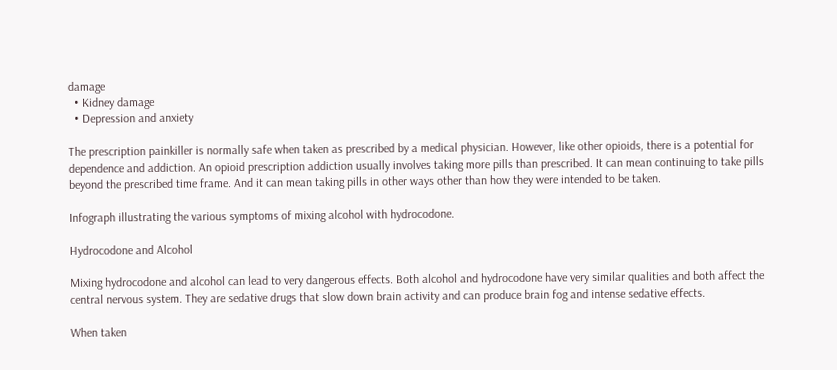damage
  • Kidney damage
  • Depression and anxiety

The prescription painkiller is normally safe when taken as prescribed by a medical physician. However, like other opioids, there is a potential for dependence and addiction. An opioid prescription addiction usually involves taking more pills than prescribed. It can mean continuing to take pills beyond the prescribed time frame. And it can mean taking pills in other ways other than how they were intended to be taken.

Infograph illustrating the various symptoms of mixing alcohol with hydrocodone.

Hydrocodone and Alcohol

Mixing hydrocodone and alcohol can lead to very dangerous effects. Both alcohol and hydrocodone have very similar qualities and both affect the central nervous system. They are sedative drugs that slow down brain activity and can produce brain fog and intense sedative effects.

When taken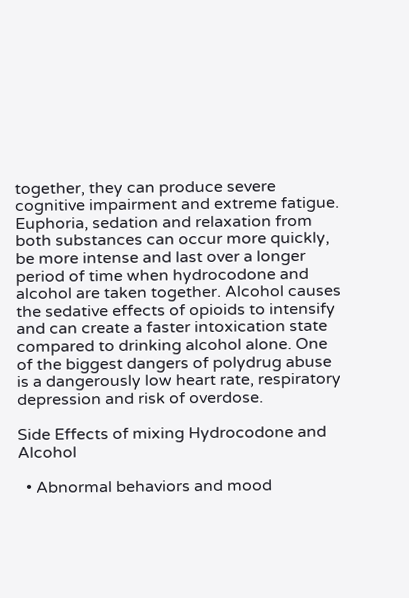together, they can produce severe cognitive impairment and extreme fatigue. Euphoria, sedation and relaxation from both substances can occur more quickly, be more intense and last over a longer period of time when hydrocodone and alcohol are taken together. Alcohol causes the sedative effects of opioids to intensify and can create a faster intoxication state compared to drinking alcohol alone. One of the biggest dangers of polydrug abuse is a dangerously low heart rate, respiratory depression and risk of overdose.

Side Effects of mixing Hydrocodone and Alcohol

  • Abnormal behaviors and mood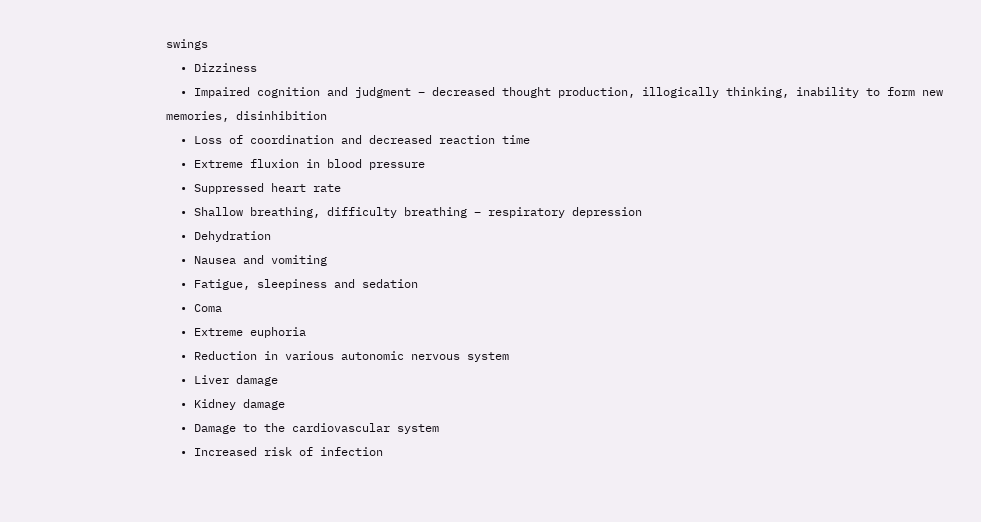swings
  • Dizziness
  • Impaired cognition and judgment – decreased thought production, illogically thinking, inability to form new memories, disinhibition
  • Loss of coordination and decreased reaction time
  • Extreme fluxion in blood pressure
  • Suppressed heart rate
  • Shallow breathing, difficulty breathing – respiratory depression
  • Dehydration
  • Nausea and vomiting
  • Fatigue, sleepiness and sedation
  • Coma
  • Extreme euphoria
  • Reduction in various autonomic nervous system
  • Liver damage
  • Kidney damage
  • Damage to the cardiovascular system
  • Increased risk of infection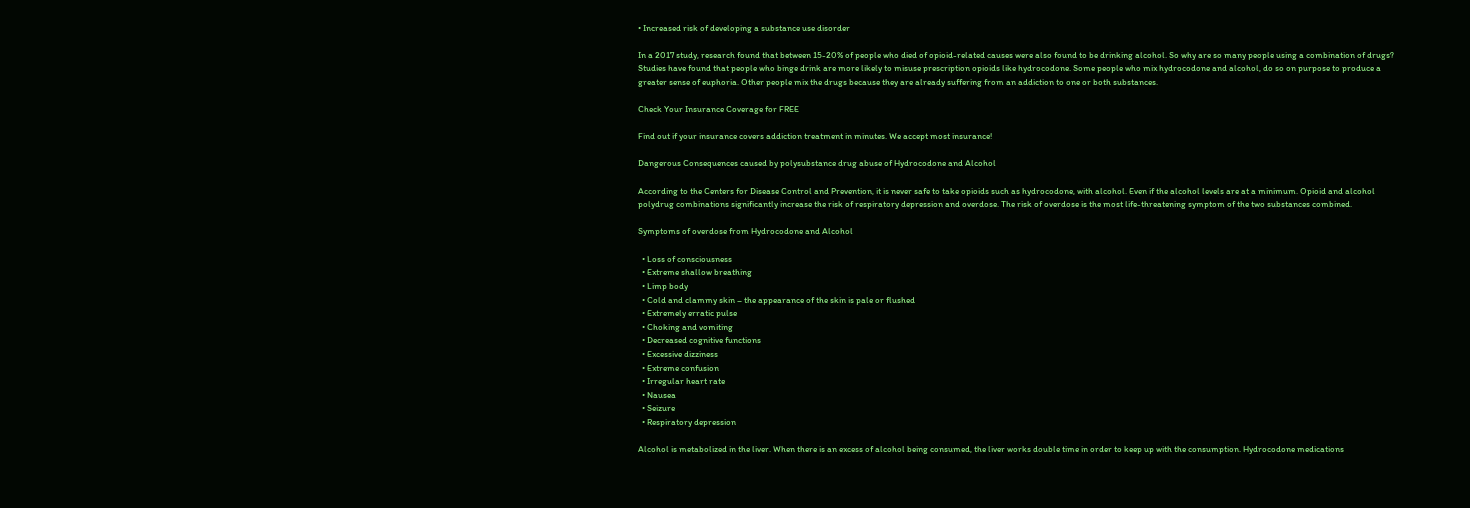• Increased risk of developing a substance use disorder

In a 2017 study, research found that between 15-20% of people who died of opioid-related causes were also found to be drinking alcohol. So why are so many people using a combination of drugs? Studies have found that people who binge drink are more likely to misuse prescription opioids like hydrocodone. Some people who mix hydrocodone and alcohol, do so on purpose to produce a greater sense of euphoria. Other people mix the drugs because they are already suffering from an addiction to one or both substances.

Check Your Insurance Coverage for FREE

Find out if your insurance covers addiction treatment in minutes. We accept most insurance!

Dangerous Consequences caused by polysubstance drug abuse of Hydrocodone and Alcohol

According to the Centers for Disease Control and Prevention, it is never safe to take opioids such as hydrocodone, with alcohol. Even if the alcohol levels are at a minimum. Opioid and alcohol polydrug combinations significantly increase the risk of respiratory depression and overdose. The risk of overdose is the most life-threatening symptom of the two substances combined.

Symptoms of overdose from Hydrocodone and Alcohol

  • Loss of consciousness
  • Extreme shallow breathing
  • Limp body
  • Cold and clammy skin – the appearance of the skin is pale or flushed
  • Extremely erratic pulse
  • Choking and vomiting
  • Decreased cognitive functions
  • Excessive dizziness
  • Extreme confusion
  • Irregular heart rate
  • Nausea
  • Seizure
  • Respiratory depression

Alcohol is metabolized in the liver. When there is an excess of alcohol being consumed, the liver works double time in order to keep up with the consumption. Hydrocodone medications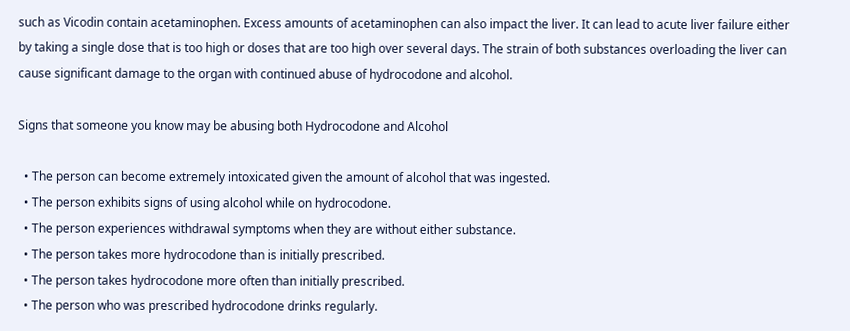such as Vicodin contain acetaminophen. Excess amounts of acetaminophen can also impact the liver. It can lead to acute liver failure either by taking a single dose that is too high or doses that are too high over several days. The strain of both substances overloading the liver can cause significant damage to the organ with continued abuse of hydrocodone and alcohol.

Signs that someone you know may be abusing both Hydrocodone and Alcohol

  • The person can become extremely intoxicated given the amount of alcohol that was ingested.
  • The person exhibits signs of using alcohol while on hydrocodone.
  • The person experiences withdrawal symptoms when they are without either substance.
  • The person takes more hydrocodone than is initially prescribed.
  • The person takes hydrocodone more often than initially prescribed.
  • The person who was prescribed hydrocodone drinks regularly.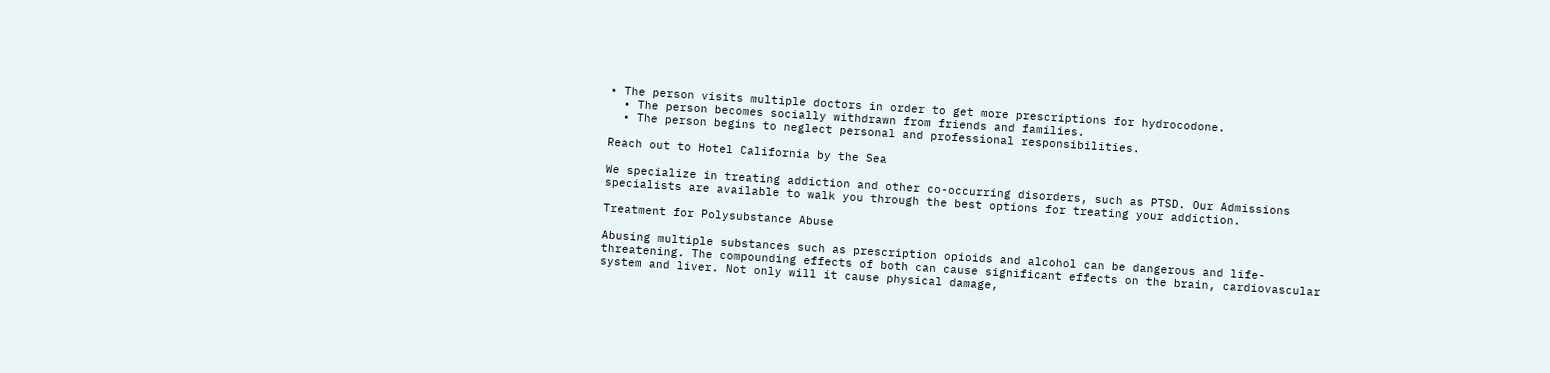• The person visits multiple doctors in order to get more prescriptions for hydrocodone.
  • The person becomes socially withdrawn from friends and families.
  • The person begins to neglect personal and professional responsibilities.

Reach out to Hotel California by the Sea

We specialize in treating addiction and other co-occurring disorders, such as PTSD. Our Admissions specialists are available to walk you through the best options for treating your addiction.

Treatment for Polysubstance Abuse

Abusing multiple substances such as prescription opioids and alcohol can be dangerous and life-threatening. The compounding effects of both can cause significant effects on the brain, cardiovascular system and liver. Not only will it cause physical damage,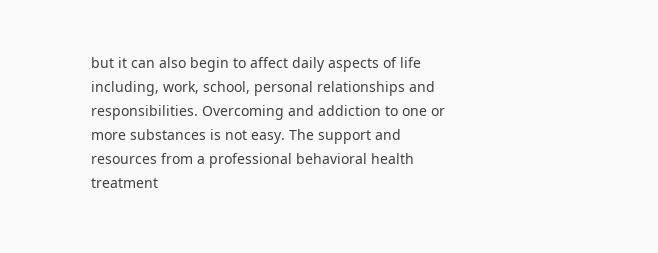but it can also begin to affect daily aspects of life including, work, school, personal relationships and responsibilities. Overcoming and addiction to one or more substances is not easy. The support and resources from a professional behavioral health treatment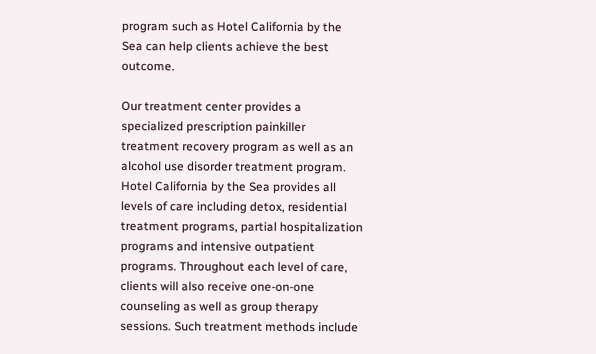program such as Hotel California by the Sea can help clients achieve the best outcome.

Our treatment center provides a specialized prescription painkiller treatment recovery program as well as an alcohol use disorder treatment program. Hotel California by the Sea provides all levels of care including detox, residential treatment programs, partial hospitalization programs and intensive outpatient programs. Throughout each level of care, clients will also receive one-on-one counseling as well as group therapy sessions. Such treatment methods include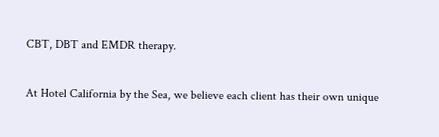CBT, DBT and EMDR therapy.

At Hotel California by the Sea, we believe each client has their own unique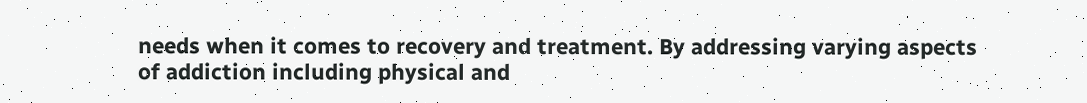needs when it comes to recovery and treatment. By addressing varying aspects of addiction including physical and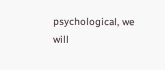psychological, we will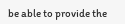be able to provide the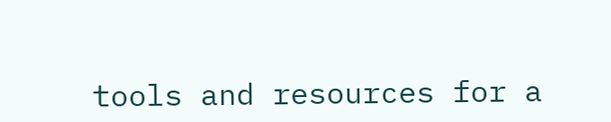tools and resources for a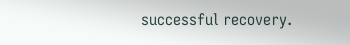successful recovery.